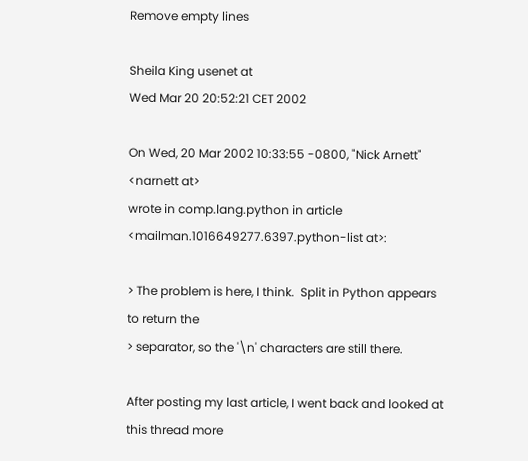Remove empty lines

Sheila King usenet at
Wed Mar 20 20:52:21 CET 2002

On Wed, 20 Mar 2002 10:33:55 -0800, "Nick Arnett" <narnett at>
wrote in comp.lang.python in article
<mailman.1016649277.6397.python-list at>:

> The problem is here, I think.  Split in Python appears to return the
> separator, so the '\n' characters are still there.

After posting my last article, I went back and looked at this thread more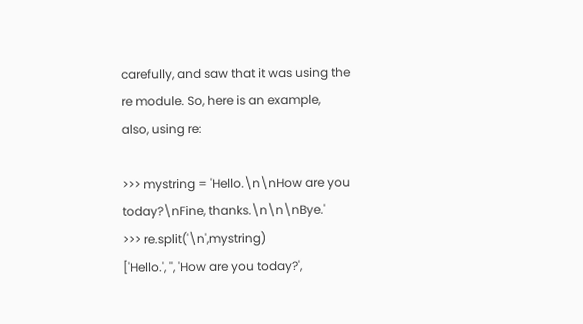carefully, and saw that it was using the re module. So, here is an example,
also, using re:

>>> mystring = 'Hello.\n\nHow are you today?\nFine, thanks.\n\n\nBye.'
>>> re.split('\n',mystring)
['Hello.', '', 'How are you today?',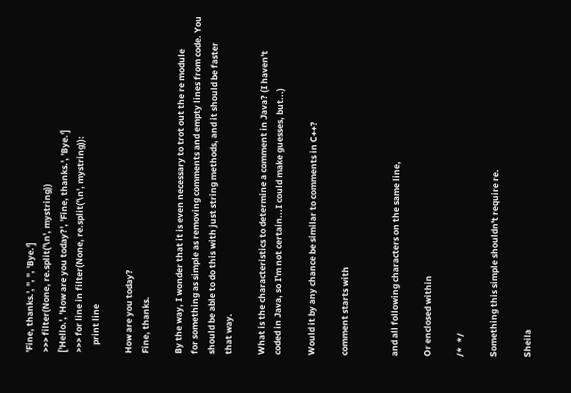'Fine, thanks.', '', '', 'Bye.']
>>> filter(None, re.split('\n', mystring))
['Hello.', 'How are you today?', 'Fine, thanks.', 'Bye.']
>>> for line in filter(None, re.split('\n', mystring)):
    print line

How are you today?
Fine, thanks.

By the way, I wonder that it is even necessary to trot out the re module
for something as simple as removing comments and empty lines from code. You
should be able to do this with just string methods, and it should be faster
that way.

What is the characteristics to determine a comment in Java? (I haven't
coded in Java, so I'm not certain...I could make guesses, but...)

Would it by any chance be similar to comments in C++?

comment starts with


and all following characters on the same line,

Or enclosed within

/*  */

Something this simple shouldn't require re.

Sheila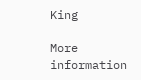King

More information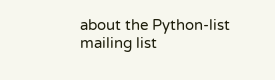about the Python-list mailing list